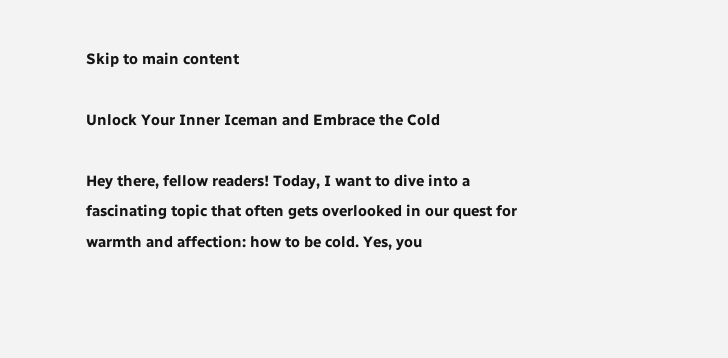Skip to main content

Unlock Your Inner Iceman and Embrace the Cold

Hey there, fellow readers! Today, I want to dive into a fascinating topic that often gets overlooked in our quest for warmth and affection: how to be cold. Yes, you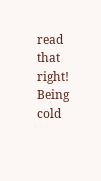read that right! Being cold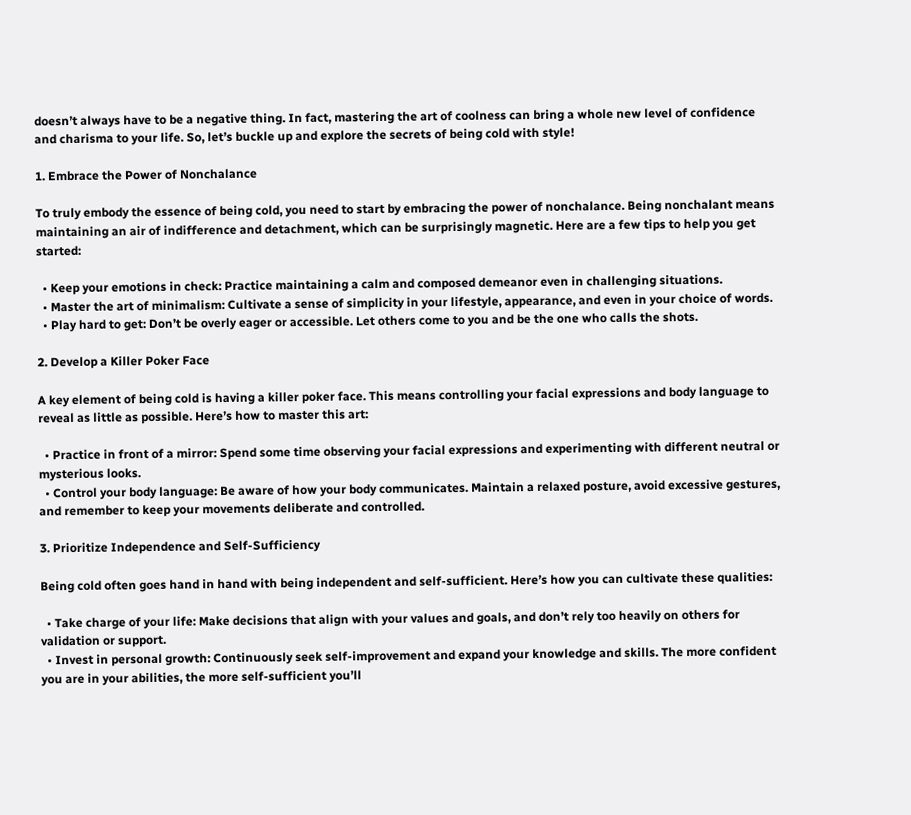doesn’t always have to be a negative thing. In fact, mastering the art of coolness can bring a whole new level of confidence and charisma to your life. So, let’s buckle up and explore the secrets of being cold with style!

1. Embrace the Power of Nonchalance

To truly embody the essence of being cold, you need to start by embracing the power of nonchalance. Being nonchalant means maintaining an air of indifference and detachment, which can be surprisingly magnetic. Here are a few tips to help you get started:

  • Keep your emotions in check: Practice maintaining a calm and composed demeanor even in challenging situations.
  • Master the art of minimalism: Cultivate a sense of simplicity in your lifestyle, appearance, and even in your choice of words.
  • Play hard to get: Don’t be overly eager or accessible. Let others come to you and be the one who calls the shots.

2. Develop a Killer Poker Face

A key element of being cold is having a killer poker face. This means controlling your facial expressions and body language to reveal as little as possible. Here’s how to master this art:

  • Practice in front of a mirror: Spend some time observing your facial expressions and experimenting with different neutral or mysterious looks.
  • Control your body language: Be aware of how your body communicates. Maintain a relaxed posture, avoid excessive gestures, and remember to keep your movements deliberate and controlled.

3. Prioritize Independence and Self-Sufficiency

Being cold often goes hand in hand with being independent and self-sufficient. Here’s how you can cultivate these qualities:

  • Take charge of your life: Make decisions that align with your values and goals, and don’t rely too heavily on others for validation or support.
  • Invest in personal growth: Continuously seek self-improvement and expand your knowledge and skills. The more confident you are in your abilities, the more self-sufficient you’ll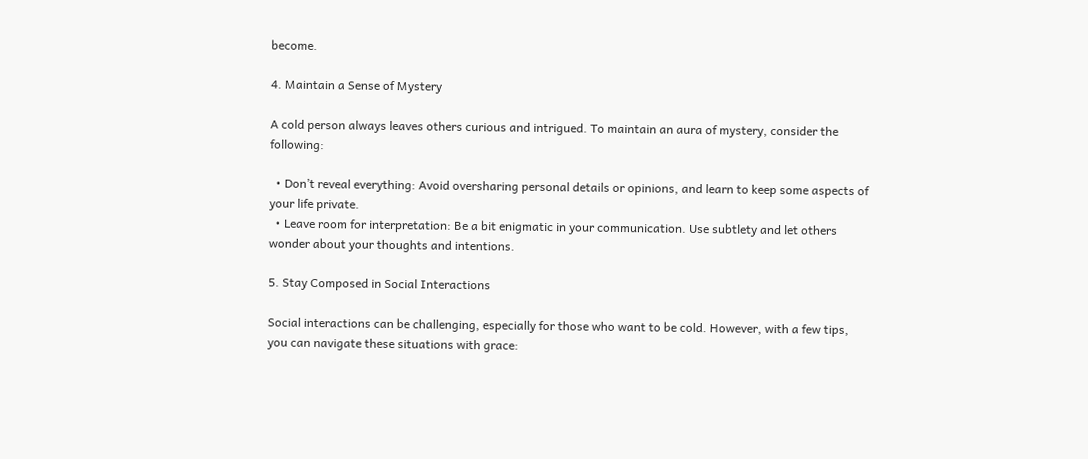become.

4. Maintain a Sense of Mystery

A cold person always leaves others curious and intrigued. To maintain an aura of mystery, consider the following:

  • Don’t reveal everything: Avoid oversharing personal details or opinions, and learn to keep some aspects of your life private.
  • Leave room for interpretation: Be a bit enigmatic in your communication. Use subtlety and let others wonder about your thoughts and intentions.

5. Stay Composed in Social Interactions

Social interactions can be challenging, especially for those who want to be cold. However, with a few tips, you can navigate these situations with grace: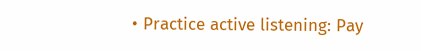• Practice active listening: Pay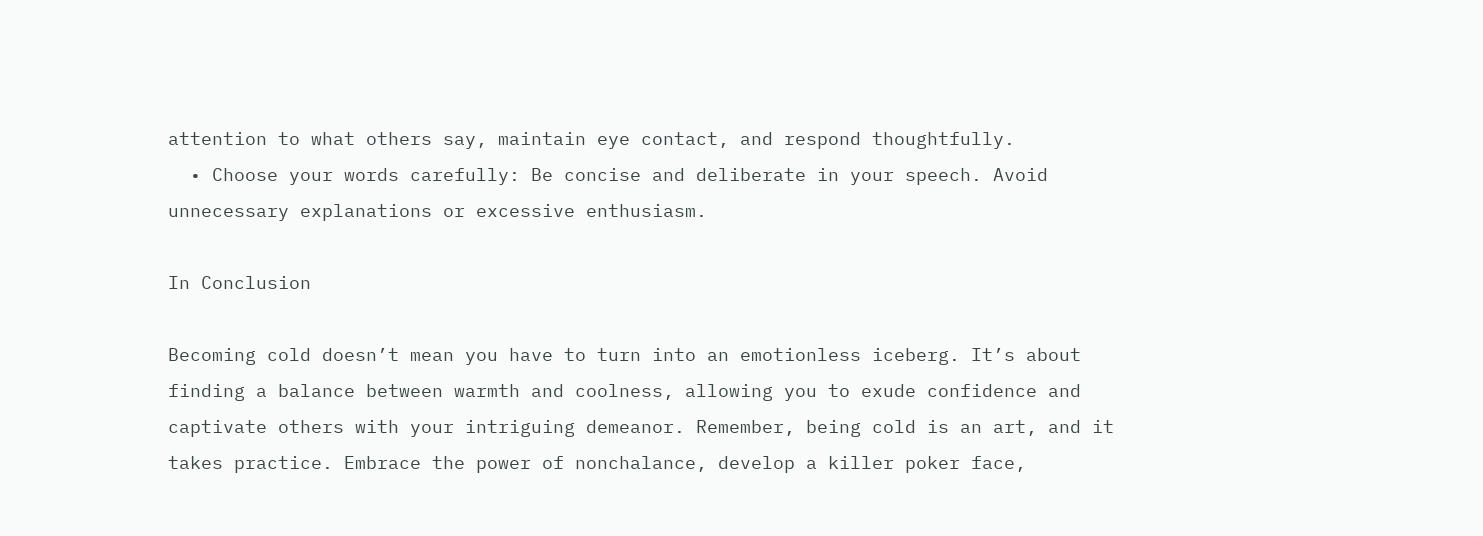attention to what others say, maintain eye contact, and respond thoughtfully.
  • Choose your words carefully: Be concise and deliberate in your speech. Avoid unnecessary explanations or excessive enthusiasm.

In Conclusion

Becoming cold doesn’t mean you have to turn into an emotionless iceberg. It’s about finding a balance between warmth and coolness, allowing you to exude confidence and captivate others with your intriguing demeanor. Remember, being cold is an art, and it takes practice. Embrace the power of nonchalance, develop a killer poker face,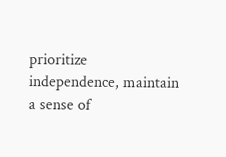prioritize independence, maintain a sense of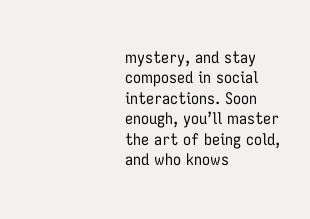mystery, and stay composed in social interactions. Soon enough, you’ll master the art of being cold, and who knows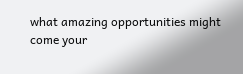what amazing opportunities might come your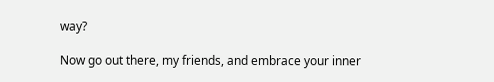way?

Now go out there, my friends, and embrace your inner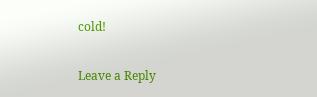cold!

Leave a Reply